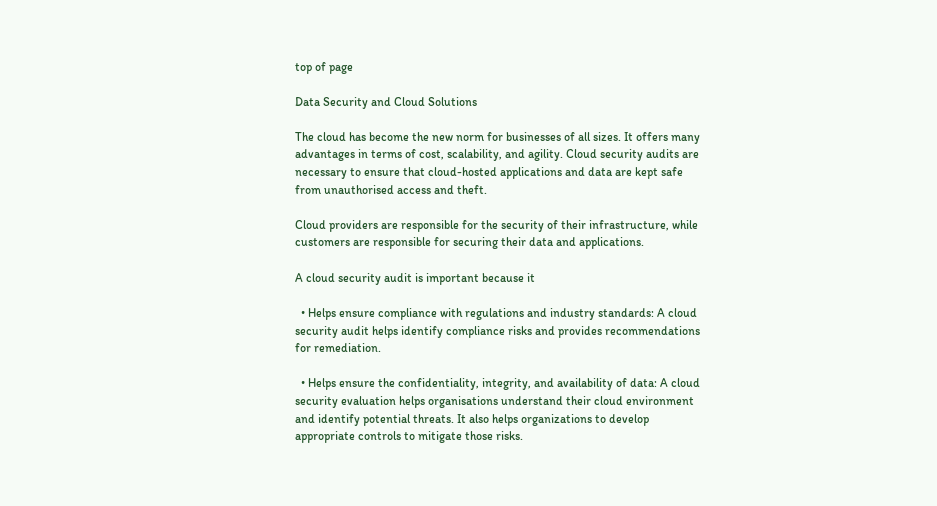top of page

Data Security and Cloud Solutions

The cloud has become the new norm for businesses of all sizes. It offers many advantages in terms of cost, scalability, and agility. Cloud security audits are necessary to ensure that cloud-hosted applications and data are kept safe from unauthorised access and theft.

Cloud providers are responsible for the security of their infrastructure, while customers are responsible for securing their data and applications.

A cloud security audit is important because it

  • Helps ensure compliance with regulations and industry standards: A cloud security audit helps identify compliance risks and provides recommendations for remediation.

  • Helps ensure the confidentiality, integrity, and availability of data: A cloud security evaluation helps organisations understand their cloud environment and identify potential threats. It also helps organizations to develop appropriate controls to mitigate those risks.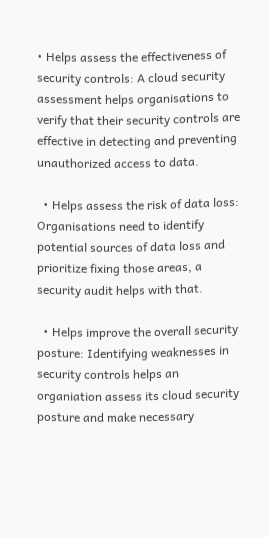• Helps assess the effectiveness of security controls: A cloud security assessment helps organisations to verify that their security controls are effective in detecting and preventing unauthorized access to data.

  • Helps assess the risk of data loss: Organisations need to identify potential sources of data loss and prioritize fixing those areas, a security audit helps with that.

  • Helps improve the overall security posture: Identifying weaknesses in security controls helps an organiation assess its cloud security posture and make necessary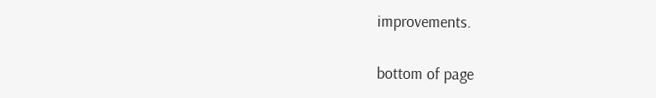improvements.

bottom of page